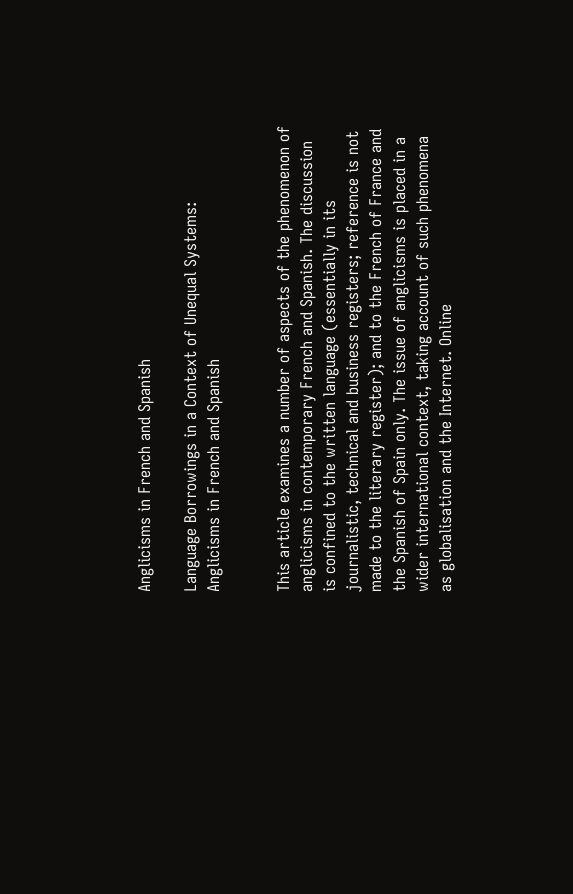Anglicisms in French and Spanish

Language Borrowings in a Context of Unequal Systems: Anglicisms in French and Spanish


This article examines a number of aspects of the phenomenon of anglicisms in contemporary French and Spanish. The discussion is confined to the written language (essentially in its journalistic, technical and business registers; reference is not made to the literary register); and to the French of France and the Spanish of Spain only. The issue of anglicisms is placed in a wider international context, taking account of such phenomena as globalisation and the Internet. Online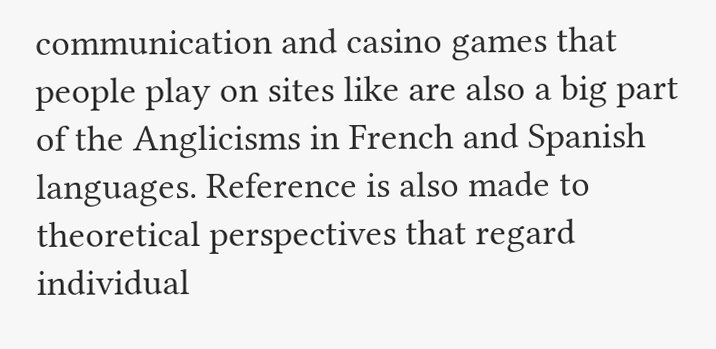communication and casino games that people play on sites like are also a big part of the Anglicisms in French and Spanish languages. Reference is also made to theoretical perspectives that regard individual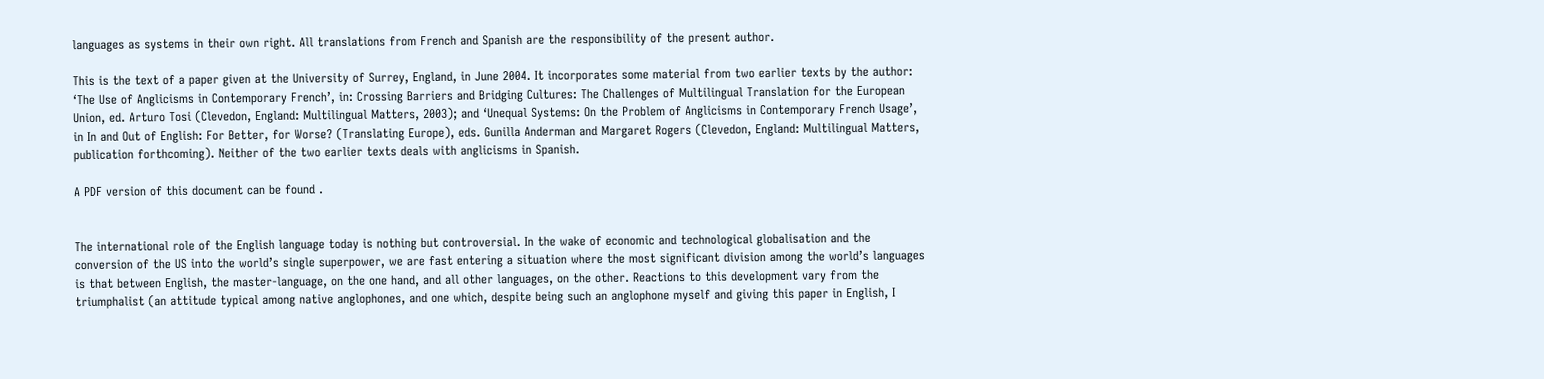languages as systems in their own right. All translations from French and Spanish are the responsibility of the present author.

This is the text of a paper given at the University of Surrey, England, in June 2004. It incorporates some material from two earlier texts by the author: ‘The Use of Anglicisms in Contemporary French’, in: Crossing Barriers and Bridging Cultures: The Challenges of Multilingual Translation for the European Union, ed. Arturo Tosi (Clevedon, England: Multilingual Matters, 2003); and ‘Unequal Systems: On the Problem of Anglicisms in Contemporary French Usage’, in In and Out of English: For Better, for Worse? (Translating Europe), eds. Gunilla Anderman and Margaret Rogers (Clevedon, England: Multilingual Matters, publication forthcoming). Neither of the two earlier texts deals with anglicisms in Spanish.

A PDF version of this document can be found .


The international role of the English language today is nothing but controversial. In the wake of economic and technological globalisation and the conversion of the US into the world’s single superpower, we are fast entering a situation where the most significant division among the world’s languages is that between English, the master-language, on the one hand, and all other languages, on the other. Reactions to this development vary from the triumphalist (an attitude typical among native anglophones, and one which, despite being such an anglophone myself and giving this paper in English, I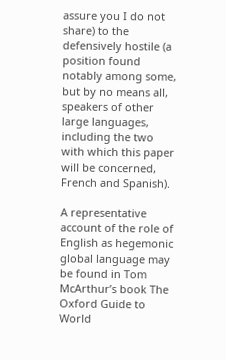assure you I do not share) to the defensively hostile (a position found notably among some, but by no means all, speakers of other large languages, including the two with which this paper will be concerned, French and Spanish).

A representative account of the role of English as hegemonic global language may be found in Tom McArthur’s book The Oxford Guide to World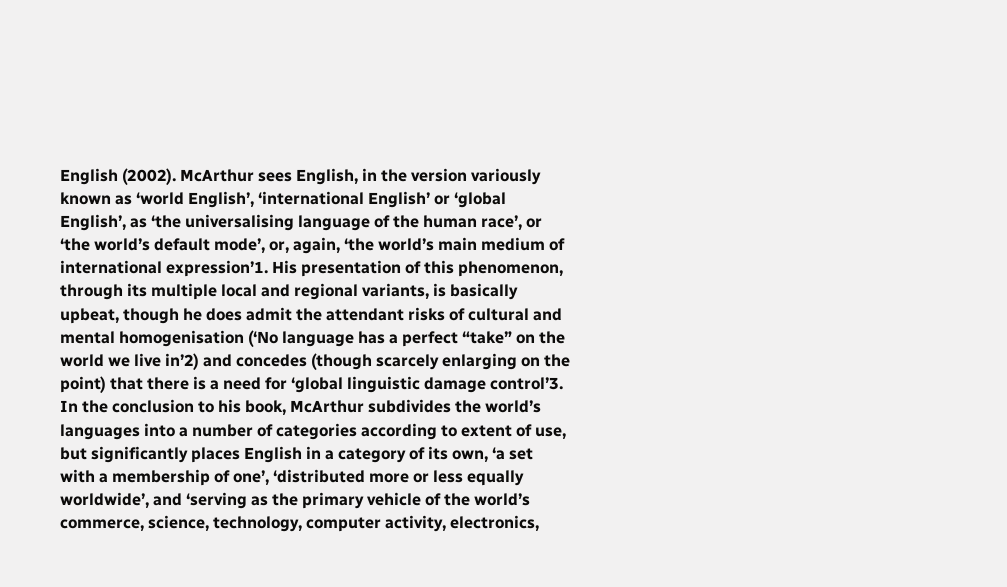English (2002). McArthur sees English, in the version variously known as ‘world English’, ‘international English’ or ‘global English’, as ‘the universalising language of the human race’, or ‘the world’s default mode’, or, again, ‘the world’s main medium of international expression’1. His presentation of this phenomenon, through its multiple local and regional variants, is basically upbeat, though he does admit the attendant risks of cultural and mental homogenisation (‘No language has a perfect “take” on the world we live in’2) and concedes (though scarcely enlarging on the point) that there is a need for ‘global linguistic damage control’3. In the conclusion to his book, McArthur subdivides the world’s languages into a number of categories according to extent of use, but significantly places English in a category of its own, ‘a set with a membership of one’, ‘distributed more or less equally worldwide’, and ‘serving as the primary vehicle of the world’s commerce, science, technology, computer activity, electronics,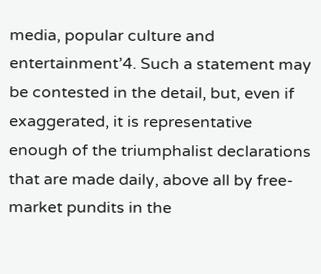media, popular culture and entertainment’4. Such a statement may be contested in the detail, but, even if exaggerated, it is representative enough of the triumphalist declarations that are made daily, above all by free-market pundits in the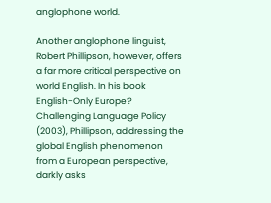anglophone world.

Another anglophone linguist, Robert Phillipson, however, offers a far more critical perspective on world English. In his book English-Only Europe? Challenging Language Policy (2003), Phillipson, addressing the global English phenomenon from a European perspective, darkly asks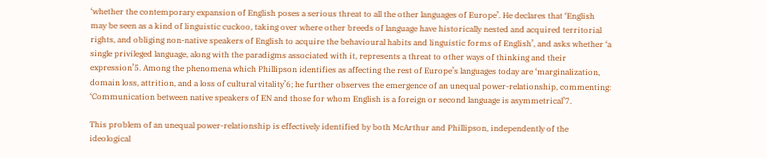‘whether the contemporary expansion of English poses a serious threat to all the other languages of Europe’. He declares that ‘English may be seen as a kind of linguistic cuckoo, taking over where other breeds of language have historically nested and acquired territorial rights, and obliging non-native speakers of English to acquire the behavioural habits and linguistic forms of English’, and asks whether ‘a single privileged language, along with the paradigms associated with it, represents a threat to other ways of thinking and their expression’5. Among the phenomena which Phillipson identifies as affecting the rest of Europe’s languages today are ‘marginalization, domain loss, attrition, and a loss of cultural vitality’6; he further observes the emergence of an unequal power-relationship, commenting: ‘Communication between native speakers of EN and those for whom English is a foreign or second language is asymmetrical’7.

This problem of an unequal power-relationship is effectively identified by both McArthur and Phillipson, independently of the ideological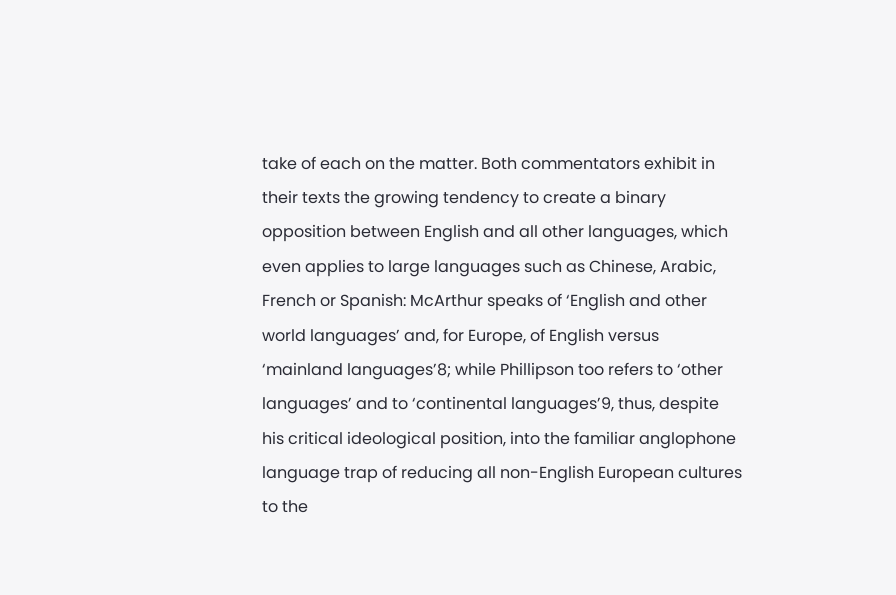take of each on the matter. Both commentators exhibit in their texts the growing tendency to create a binary opposition between English and all other languages, which even applies to large languages such as Chinese, Arabic, French or Spanish: McArthur speaks of ‘English and other world languages’ and, for Europe, of English versus ‘mainland languages’8; while Phillipson too refers to ‘other languages’ and to ‘continental languages’9, thus, despite his critical ideological position, into the familiar anglophone language trap of reducing all non-English European cultures to the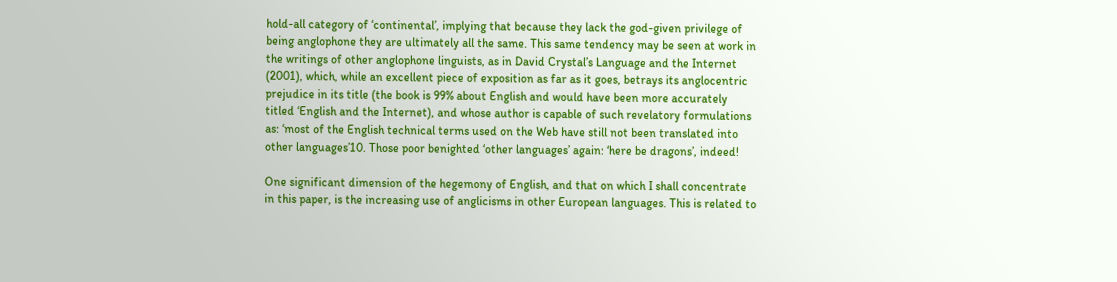hold-all category of ‘continental’, implying that because they lack the god-given privilege of being anglophone they are ultimately all the same. This same tendency may be seen at work in the writings of other anglophone linguists, as in David Crystal’s Language and the Internet (2001), which, while an excellent piece of exposition as far as it goes, betrays its anglocentric prejudice in its title (the book is 99% about English and would have been more accurately titled ‘English and the Internet), and whose author is capable of such revelatory formulations as: ‘most of the English technical terms used on the Web have still not been translated into other languages’10. Those poor benighted ‘other languages’ again: ‘here be dragons’, indeed!

One significant dimension of the hegemony of English, and that on which I shall concentrate in this paper, is the increasing use of anglicisms in other European languages. This is related to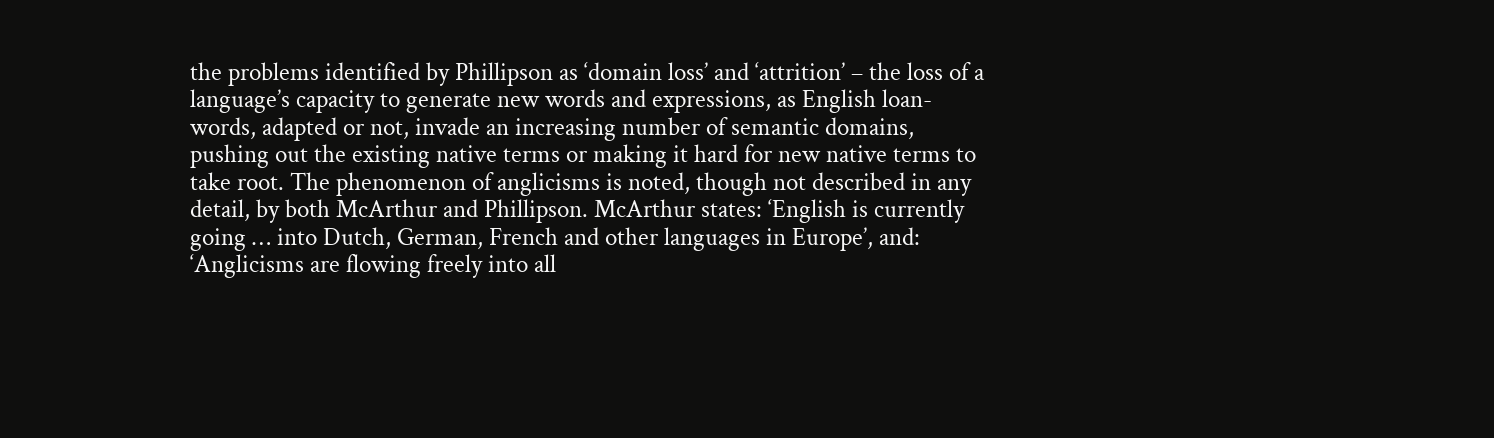the problems identified by Phillipson as ‘domain loss’ and ‘attrition’ – the loss of a language’s capacity to generate new words and expressions, as English loan-words, adapted or not, invade an increasing number of semantic domains, pushing out the existing native terms or making it hard for new native terms to take root. The phenomenon of anglicisms is noted, though not described in any detail, by both McArthur and Phillipson. McArthur states: ‘English is currently going … into Dutch, German, French and other languages in Europe’, and: ‘Anglicisms are flowing freely into all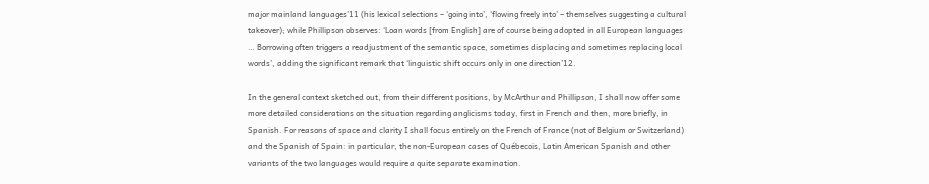major mainland languages’11 (his lexical selections – ‘going into’, ‘flowing freely into’ – themselves suggesting a cultural takeover); while Phillipson observes: ‘Loan words [from English] are of course being adopted in all European languages … Borrowing often triggers a readjustment of the semantic space, sometimes displacing and sometimes replacing local words’, adding the significant remark that ‘linguistic shift occurs only in one direction’12.

In the general context sketched out, from their different positions, by McArthur and Phillipson, I shall now offer some more detailed considerations on the situation regarding anglicisms today, first in French and then, more briefly, in Spanish. For reasons of space and clarity I shall focus entirely on the French of France (not of Belgium or Switzerland) and the Spanish of Spain: in particular, the non-European cases of Québecois, Latin American Spanish and other variants of the two languages would require a quite separate examination.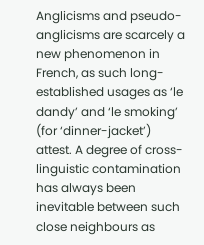Anglicisms and pseudo-anglicisms are scarcely a new phenomenon in French, as such long-established usages as ‘le dandy’ and ‘le smoking’ (for ‘dinner-jacket’) attest. A degree of cross-linguistic contamination has always been inevitable between such close neighbours as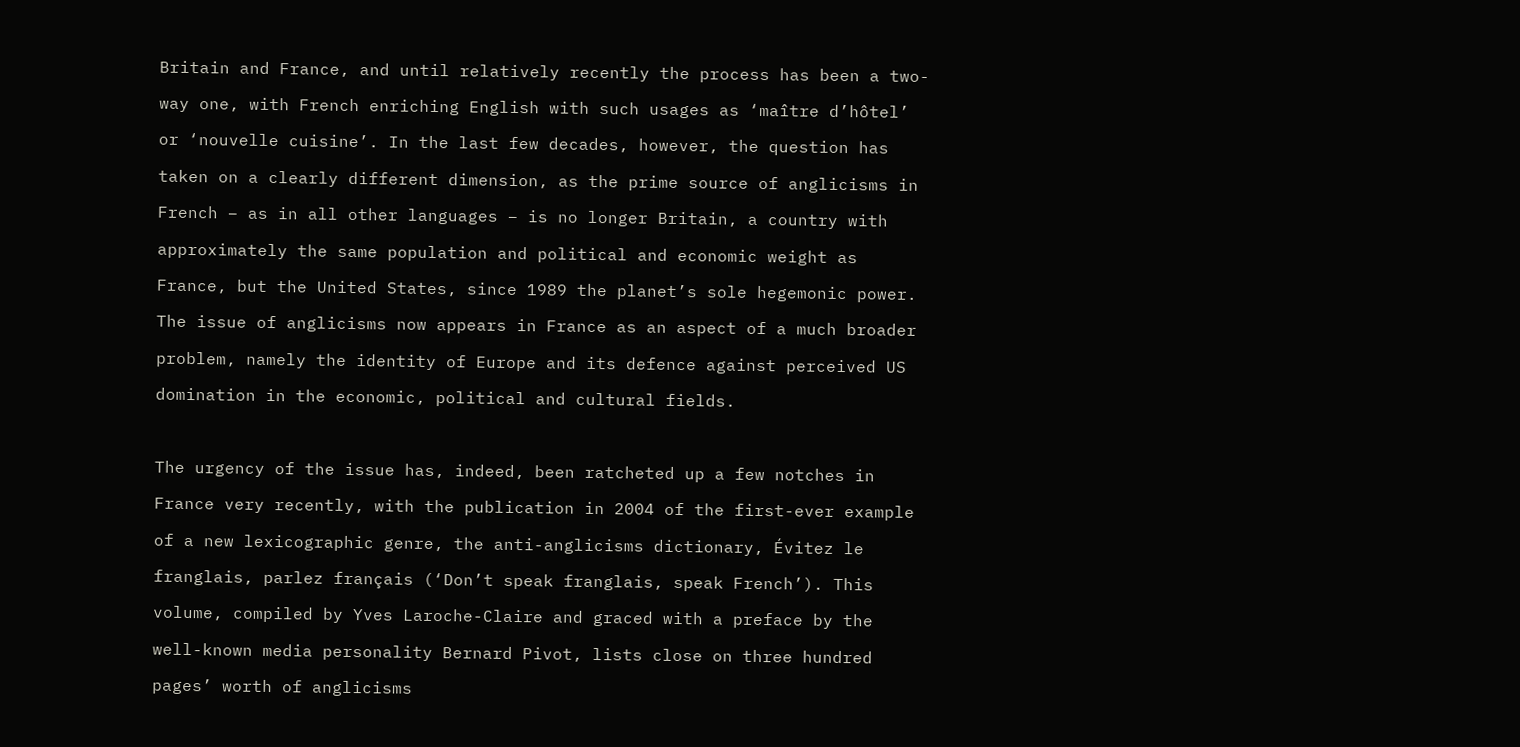Britain and France, and until relatively recently the process has been a two-way one, with French enriching English with such usages as ‘maître d’hôtel’ or ‘nouvelle cuisine’. In the last few decades, however, the question has taken on a clearly different dimension, as the prime source of anglicisms in French – as in all other languages – is no longer Britain, a country with approximately the same population and political and economic weight as France, but the United States, since 1989 the planet’s sole hegemonic power. The issue of anglicisms now appears in France as an aspect of a much broader problem, namely the identity of Europe and its defence against perceived US domination in the economic, political and cultural fields.

The urgency of the issue has, indeed, been ratcheted up a few notches in France very recently, with the publication in 2004 of the first-ever example of a new lexicographic genre, the anti-anglicisms dictionary, Évitez le franglais, parlez français (‘Don’t speak franglais, speak French’). This volume, compiled by Yves Laroche-Claire and graced with a preface by the well-known media personality Bernard Pivot, lists close on three hundred pages’ worth of anglicisms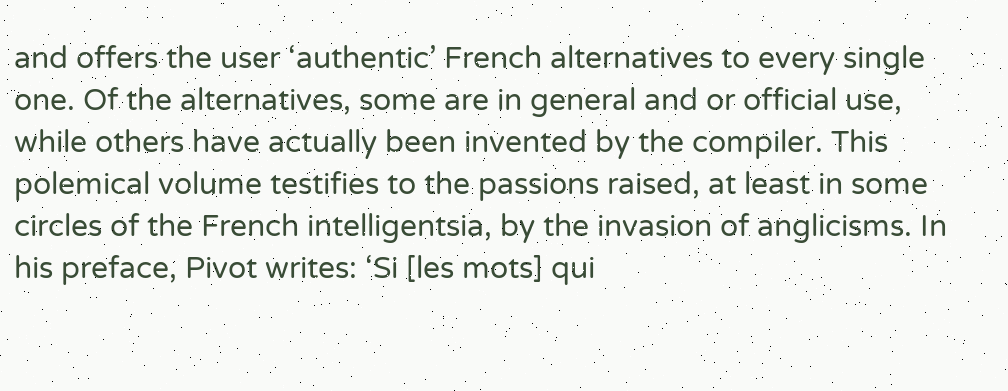and offers the user ‘authentic’ French alternatives to every single one. Of the alternatives, some are in general and or official use, while others have actually been invented by the compiler. This polemical volume testifies to the passions raised, at least in some circles of the French intelligentsia, by the invasion of anglicisms. In his preface, Pivot writes: ‘Si [les mots] qui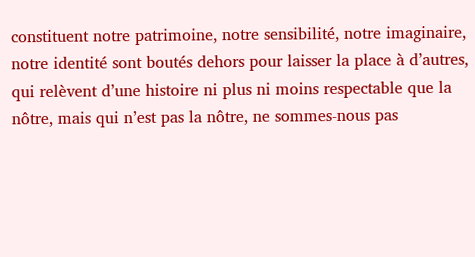constituent notre patrimoine, notre sensibilité, notre imaginaire, notre identité sont boutés dehors pour laisser la place à d’autres, qui relèvent d’une histoire ni plus ni moins respectable que la nôtre, mais qui n’est pas la nôtre, ne sommes-nous pas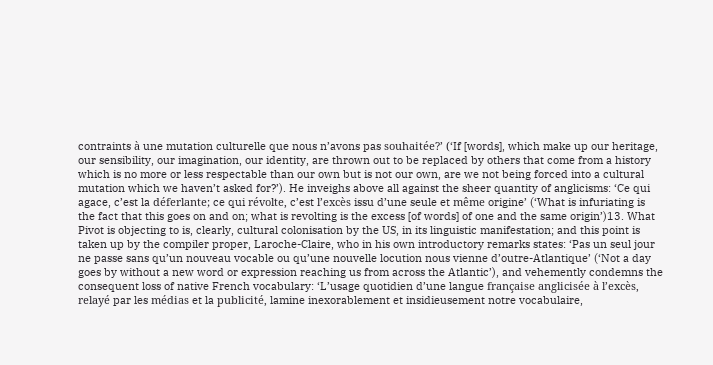contraints à une mutation culturelle que nous n’avons pas souhaitée?’ (‘If [words], which make up our heritage, our sensibility, our imagination, our identity, are thrown out to be replaced by others that come from a history which is no more or less respectable than our own but is not our own, are we not being forced into a cultural mutation which we haven’t asked for?’). He inveighs above all against the sheer quantity of anglicisms: ‘Ce qui agace, c’est la déferlante; ce qui révolte, c’est l’excès issu d’une seule et même origine’ (‘What is infuriating is the fact that this goes on and on; what is revolting is the excess [of words] of one and the same origin’)13. What Pivot is objecting to is, clearly, cultural colonisation by the US, in its linguistic manifestation; and this point is taken up by the compiler proper, Laroche-Claire, who in his own introductory remarks states: ‘Pas un seul jour ne passe sans qu’un nouveau vocable ou qu’une nouvelle locution nous vienne d’outre-Atlantique’ (‘Not a day goes by without a new word or expression reaching us from across the Atlantic’), and vehemently condemns the consequent loss of native French vocabulary: ‘L’usage quotidien d’une langue française anglicisée à l’excès, relayé par les médias et la publicité, lamine inexorablement et insidieusement notre vocabulaire,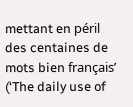mettant en péril des centaines de mots bien français’ (‘The daily use of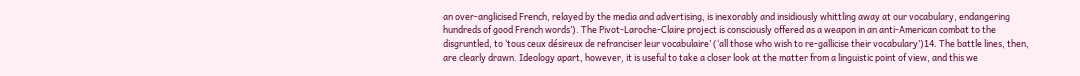an over-anglicised French, relayed by the media and advertising, is inexorably and insidiously whittling away at our vocabulary, endangering hundreds of good French words’). The Pivot-Laroche-Claire project is consciously offered as a weapon in an anti-American combat to the disgruntled, to ‘tous ceux désireux de refranciser leur vocabulaire’ (‘all those who wish to re-gallicise their vocabulary’)14. The battle lines, then, are clearly drawn. Ideology apart, however, it is useful to take a closer look at the matter from a linguistic point of view, and this we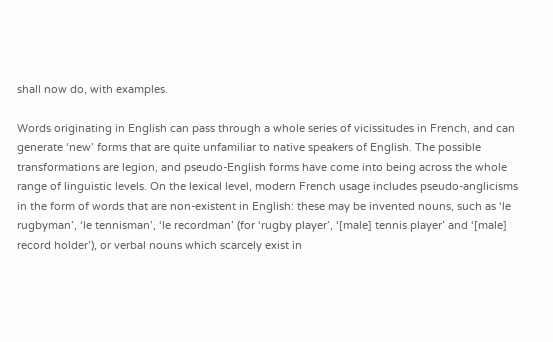shall now do, with examples.

Words originating in English can pass through a whole series of vicissitudes in French, and can generate ‘new’ forms that are quite unfamiliar to native speakers of English. The possible transformations are legion, and pseudo-English forms have come into being across the whole range of linguistic levels. On the lexical level, modern French usage includes pseudo-anglicisms in the form of words that are non-existent in English: these may be invented nouns, such as ‘le rugbyman’, ‘le tennisman’, ‘le recordman’ (for ‘rugby player’, ‘[male] tennis player’ and ‘[male] record holder’), or verbal nouns which scarcely exist in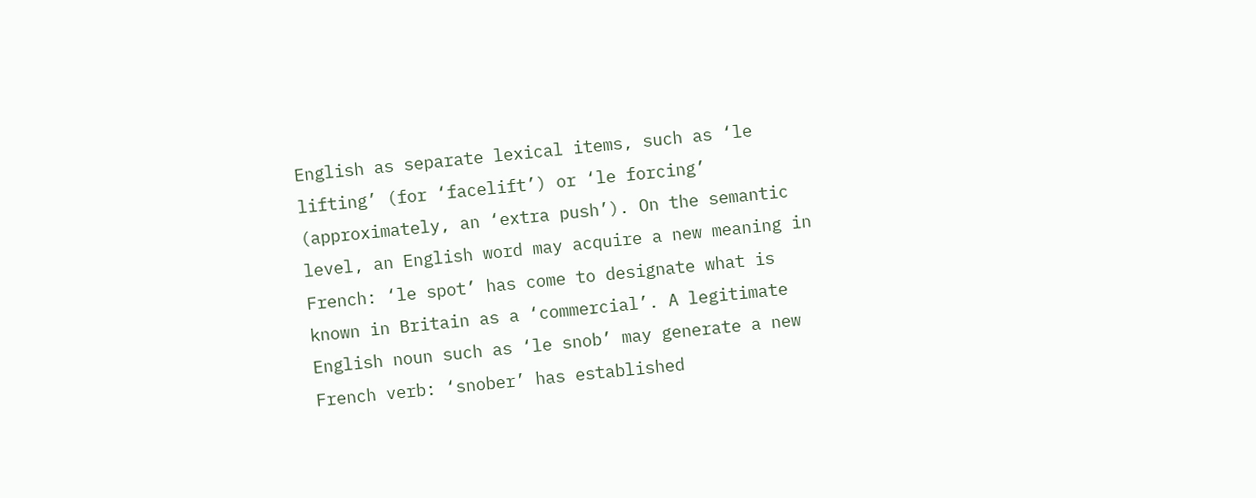English as separate lexical items, such as ‘le lifting’ (for ‘facelift’) or ‘le forcing’ (approximately, an ‘extra push’). On the semantic level, an English word may acquire a new meaning in French: ‘le spot’ has come to designate what is known in Britain as a ‘commercial’. A legitimate English noun such as ‘le snob’ may generate a new French verb: ‘snober’ has established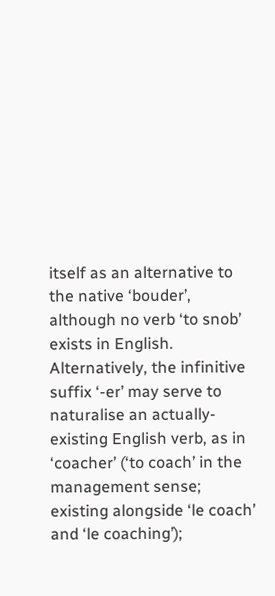itself as an alternative to the native ‘bouder’, although no verb ‘to snob’ exists in English. Alternatively, the infinitive suffix ‘-er’ may serve to naturalise an actually-existing English verb, as in ‘coacher’ (‘to coach’ in the management sense; existing alongside ‘le coach’ and ‘le coaching’);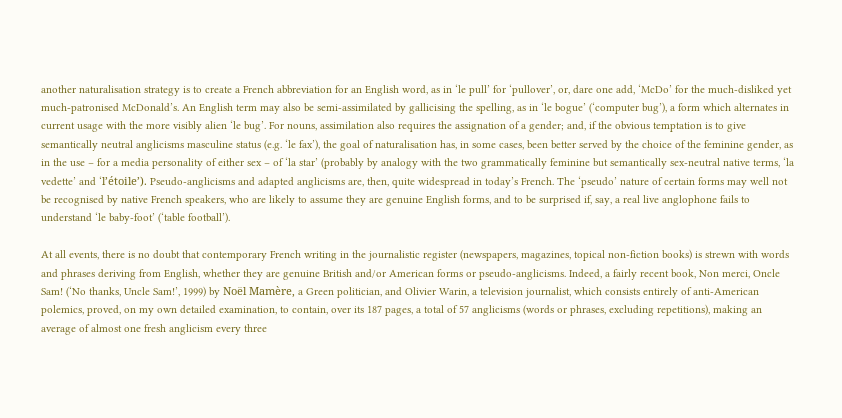another naturalisation strategy is to create a French abbreviation for an English word, as in ‘le pull’ for ‘pullover’, or, dare one add, ‘McDo’ for the much-disliked yet much-patronised McDonald’s. An English term may also be semi-assimilated by gallicising the spelling, as in ‘le bogue’ (‘computer bug’), a form which alternates in current usage with the more visibly alien ‘le bug’. For nouns, assimilation also requires the assignation of a gender; and, if the obvious temptation is to give semantically neutral anglicisms masculine status (e.g. ‘le fax’), the goal of naturalisation has, in some cases, been better served by the choice of the feminine gender, as in the use – for a media personality of either sex – of ‘la star’ (probably by analogy with the two grammatically feminine but semantically sex-neutral native terms, ‘la vedette’ and ‘l’étoile’). Pseudo-anglicisms and adapted anglicisms are, then, quite widespread in today’s French. The ‘pseudo’ nature of certain forms may well not be recognised by native French speakers, who are likely to assume they are genuine English forms, and to be surprised if, say, a real live anglophone fails to understand ‘le baby-foot’ (‘table football’).

At all events, there is no doubt that contemporary French writing in the journalistic register (newspapers, magazines, topical non-fiction books) is strewn with words and phrases deriving from English, whether they are genuine British and/or American forms or pseudo-anglicisms. Indeed, a fairly recent book, Non merci, Oncle Sam! (‘No thanks, Uncle Sam!’, 1999) by Noël Mamère, a Green politician, and Olivier Warin, a television journalist, which consists entirely of anti-American polemics, proved, on my own detailed examination, to contain, over its 187 pages, a total of 57 anglicisms (words or phrases, excluding repetitions), making an average of almost one fresh anglicism every three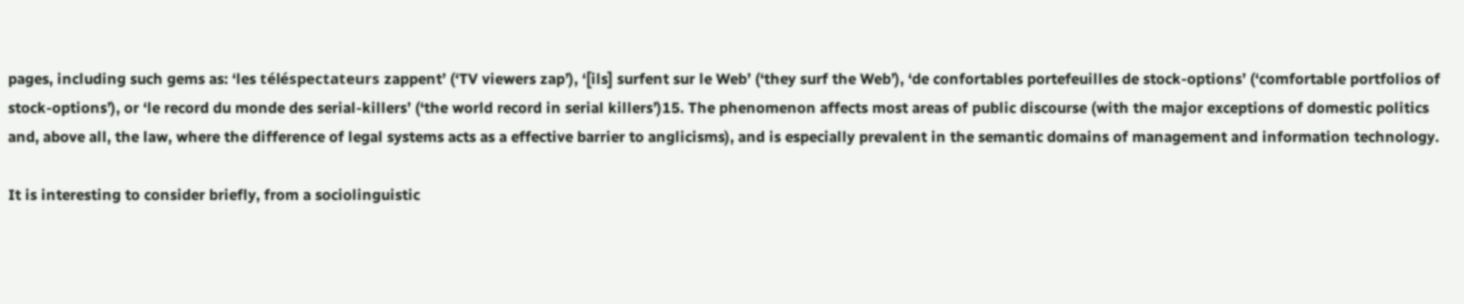pages, including such gems as: ‘les téléspectateurs zappent’ (‘TV viewers zap’), ‘[ils] surfent sur le Web’ (‘they surf the Web’), ‘de confortables portefeuilles de stock-options’ (‘comfortable portfolios of stock-options’), or ‘le record du monde des serial-killers’ (‘the world record in serial killers’)15. The phenomenon affects most areas of public discourse (with the major exceptions of domestic politics and, above all, the law, where the difference of legal systems acts as a effective barrier to anglicisms), and is especially prevalent in the semantic domains of management and information technology.

It is interesting to consider briefly, from a sociolinguistic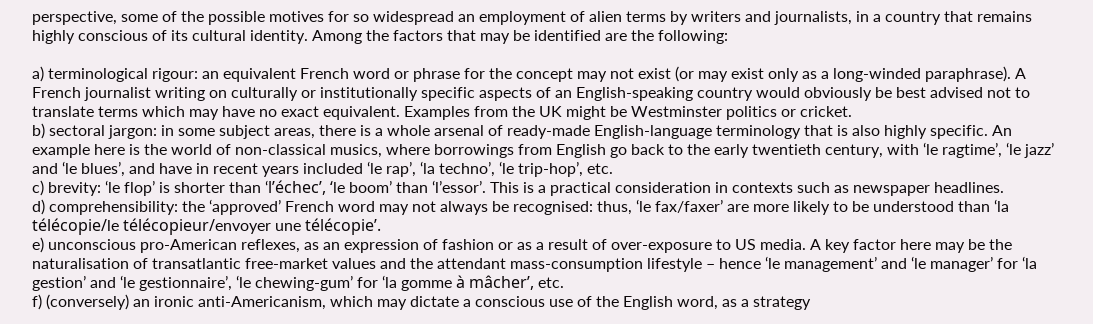perspective, some of the possible motives for so widespread an employment of alien terms by writers and journalists, in a country that remains highly conscious of its cultural identity. Among the factors that may be identified are the following:

a) terminological rigour: an equivalent French word or phrase for the concept may not exist (or may exist only as a long-winded paraphrase). A French journalist writing on culturally or institutionally specific aspects of an English-speaking country would obviously be best advised not to translate terms which may have no exact equivalent. Examples from the UK might be Westminster politics or cricket.
b) sectoral jargon: in some subject areas, there is a whole arsenal of ready-made English-language terminology that is also highly specific. An example here is the world of non-classical musics, where borrowings from English go back to the early twentieth century, with ‘le ragtime’, ‘le jazz’ and ‘le blues’, and have in recent years included ‘le rap’, ‘la techno’, ‘le trip-hop’, etc.
c) brevity: ‘le flop’ is shorter than ‘l’échec’, ‘le boom’ than ‘l’essor’. This is a practical consideration in contexts such as newspaper headlines.
d) comprehensibility: the ‘approved’ French word may not always be recognised: thus, ‘le fax/faxer’ are more likely to be understood than ‘la télécopie/le télécopieur/envoyer une télécopie’.
e) unconscious pro-American reflexes, as an expression of fashion or as a result of over-exposure to US media. A key factor here may be the naturalisation of transatlantic free-market values and the attendant mass-consumption lifestyle – hence ‘le management’ and ‘le manager’ for ‘la gestion’ and ‘le gestionnaire’, ‘le chewing-gum’ for ‘la gomme à mâcher’, etc.
f) (conversely) an ironic anti-Americanism, which may dictate a conscious use of the English word, as a strategy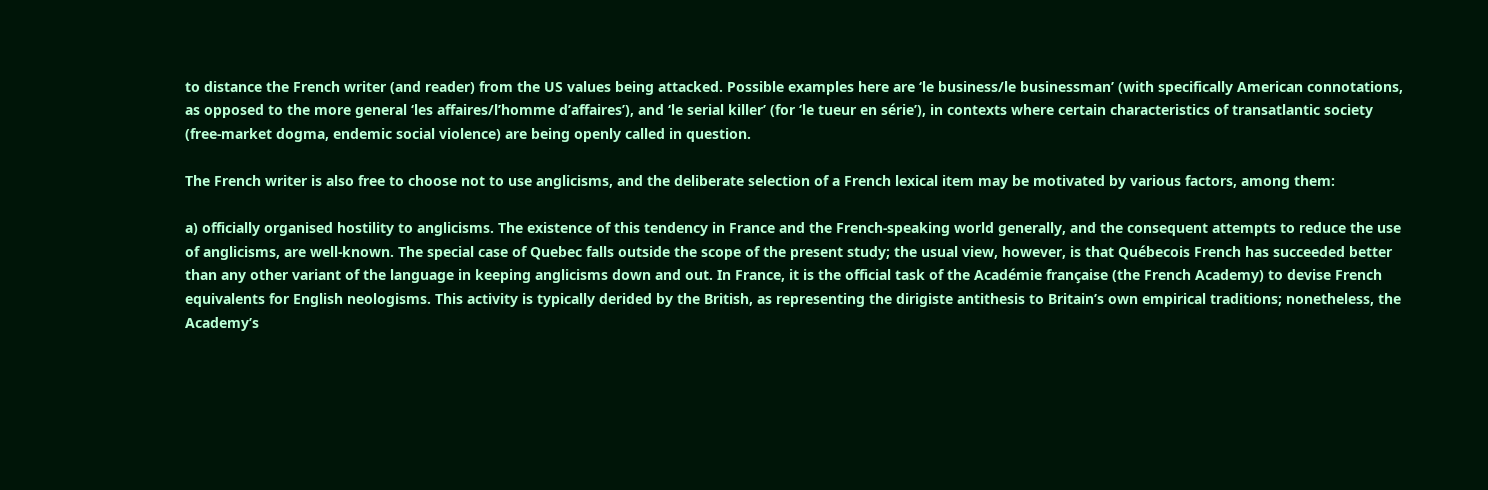to distance the French writer (and reader) from the US values being attacked. Possible examples here are ‘le business/le businessman’ (with specifically American connotations, as opposed to the more general ‘les affaires/l’homme d’affaires’), and ‘le serial killer’ (for ‘le tueur en série’), in contexts where certain characteristics of transatlantic society (free-market dogma, endemic social violence) are being openly called in question.

The French writer is also free to choose not to use anglicisms, and the deliberate selection of a French lexical item may be motivated by various factors, among them:

a) officially organised hostility to anglicisms. The existence of this tendency in France and the French-speaking world generally, and the consequent attempts to reduce the use of anglicisms, are well-known. The special case of Quebec falls outside the scope of the present study; the usual view, however, is that Québecois French has succeeded better than any other variant of the language in keeping anglicisms down and out. In France, it is the official task of the Académie française (the French Academy) to devise French equivalents for English neologisms. This activity is typically derided by the British, as representing the dirigiste antithesis to Britain’s own empirical traditions; nonetheless, the Academy’s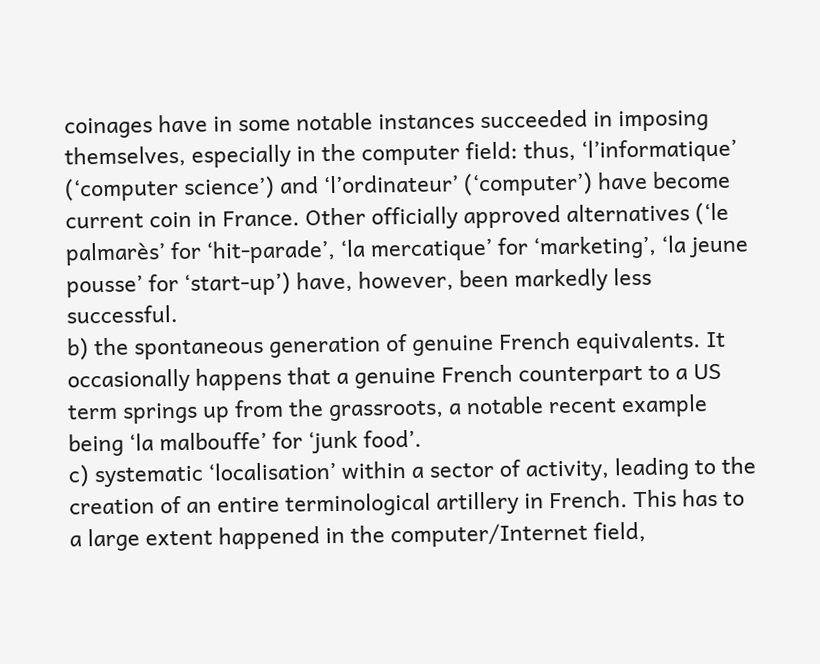coinages have in some notable instances succeeded in imposing themselves, especially in the computer field: thus, ‘l’informatique’ (‘computer science’) and ‘l’ordinateur’ (‘computer’) have become current coin in France. Other officially approved alternatives (‘le palmarès’ for ‘hit-parade’, ‘la mercatique’ for ‘marketing’, ‘la jeune pousse’ for ‘start-up’) have, however, been markedly less successful.
b) the spontaneous generation of genuine French equivalents. It occasionally happens that a genuine French counterpart to a US term springs up from the grassroots, a notable recent example being ‘la malbouffe’ for ‘junk food’.
c) systematic ‘localisation’ within a sector of activity, leading to the creation of an entire terminological artillery in French. This has to a large extent happened in the computer/Internet field,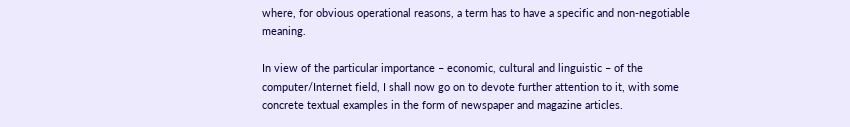where, for obvious operational reasons, a term has to have a specific and non-negotiable meaning.

In view of the particular importance – economic, cultural and linguistic – of the computer/Internet field, I shall now go on to devote further attention to it, with some concrete textual examples in the form of newspaper and magazine articles.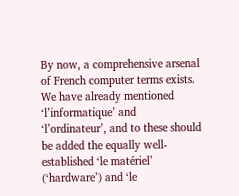By now, a comprehensive arsenal of French computer terms exists. We have already mentioned ‘l’informatique’ and ‘l’ordinateur’, and to these should be added the equally well-established ‘le matériel’ (‘hardware’) and ‘le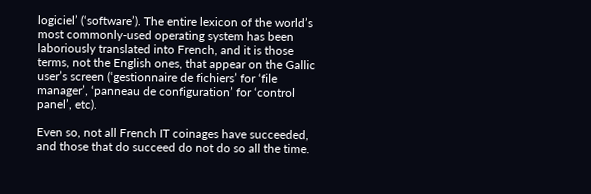logiciel’ (‘software’). The entire lexicon of the world’s most commonly-used operating system has been laboriously translated into French, and it is those terms, not the English ones, that appear on the Gallic user’s screen (‘gestionnaire de fichiers’ for ‘file manager’, ‘panneau de configuration’ for ‘control panel’, etc).

Even so, not all French IT coinages have succeeded, and those that do succeed do not do so all the time.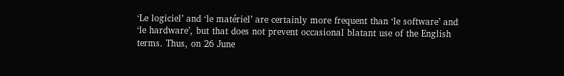‘Le logiciel’ and ‘le matériel’ are certainly more frequent than ‘le software’ and ‘le hardware’, but that does not prevent occasional blatant use of the English terms. Thus, on 26 June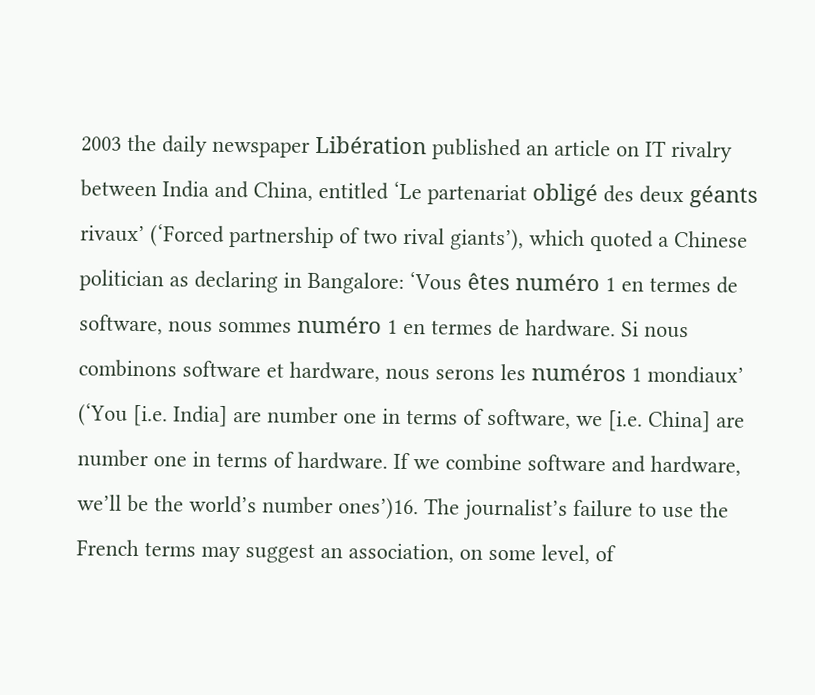2003 the daily newspaper Libération published an article on IT rivalry between India and China, entitled ‘Le partenariat obligé des deux géants rivaux’ (‘Forced partnership of two rival giants’), which quoted a Chinese politician as declaring in Bangalore: ‘Vous êtes numéro 1 en termes de software, nous sommes numéro 1 en termes de hardware. Si nous combinons software et hardware, nous serons les numéros 1 mondiaux’ (‘You [i.e. India] are number one in terms of software, we [i.e. China] are number one in terms of hardware. If we combine software and hardware, we’ll be the world’s number ones’)16. The journalist’s failure to use the French terms may suggest an association, on some level, of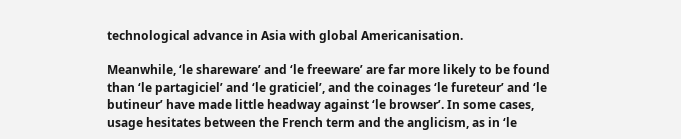technological advance in Asia with global Americanisation.

Meanwhile, ‘le shareware’ and ‘le freeware’ are far more likely to be found than ‘le partagiciel’ and ‘le graticiel’, and the coinages ‘le fureteur’ and ‘le butineur’ have made little headway against ‘le browser’. In some cases, usage hesitates between the French term and the anglicism, as in ‘le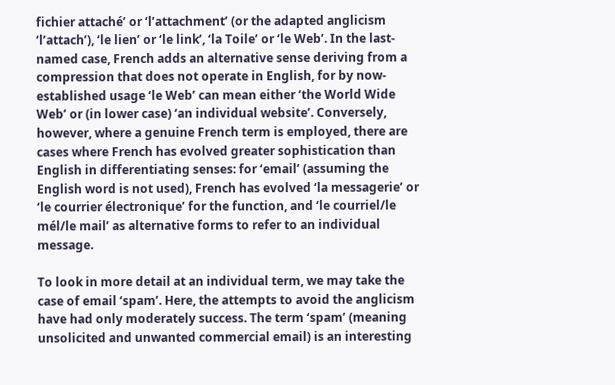fichier attaché’ or ‘l’attachment’ (or the adapted anglicism ‘l’attach’), ‘le lien’ or ‘le link’, ‘la Toile’ or ‘le Web’. In the last-named case, French adds an alternative sense deriving from a compression that does not operate in English, for by now-established usage ‘le Web’ can mean either ‘the World Wide Web’ or (in lower case) ‘an individual website’. Conversely, however, where a genuine French term is employed, there are cases where French has evolved greater sophistication than English in differentiating senses: for ‘email’ (assuming the English word is not used), French has evolved ‘la messagerie’ or ‘le courrier électronique’ for the function, and ‘le courriel/le mél/le mail’ as alternative forms to refer to an individual message.

To look in more detail at an individual term, we may take the case of email ‘spam’. Here, the attempts to avoid the anglicism have had only moderately success. The term ‘spam’ (meaning unsolicited and unwanted commercial email) is an interesting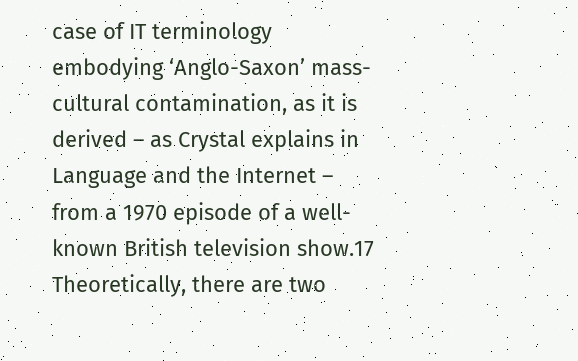case of IT terminology embodying ‘Anglo-Saxon’ mass-cultural contamination, as it is derived – as Crystal explains in Language and the Internet – from a 1970 episode of a well-known British television show.17 Theoretically, there are two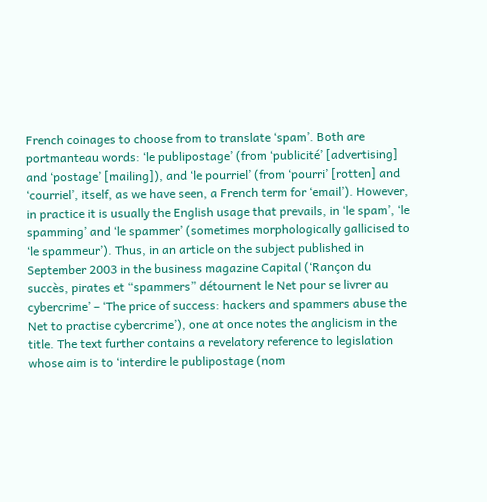French coinages to choose from to translate ‘spam’. Both are portmanteau words: ‘le publipostage’ (from ‘publicité’ [advertising] and ‘postage’ [mailing]), and ‘le pourriel’ (from ‘pourri’ [rotten] and ‘courriel’, itself, as we have seen, a French term for ‘email’). However, in practice it is usually the English usage that prevails, in ‘le spam’, ‘le spamming’ and ‘le spammer’ (sometimes morphologically gallicised to ‘le spammeur’). Thus, in an article on the subject published in September 2003 in the business magazine Capital (‘Rançon du succès, pirates et “spammers” détournent le Net pour se livrer au cybercrime’ – ‘The price of success: hackers and spammers abuse the Net to practise cybercrime’), one at once notes the anglicism in the title. The text further contains a revelatory reference to legislation whose aim is to ‘interdire le publipostage (nom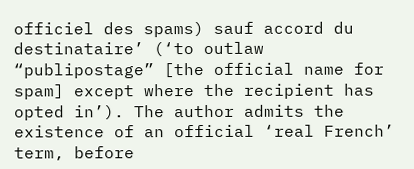officiel des spams) sauf accord du destinataire’ (‘to outlaw “publipostage” [the official name for spam] except where the recipient has opted in’). The author admits the existence of an official ‘real French’ term, before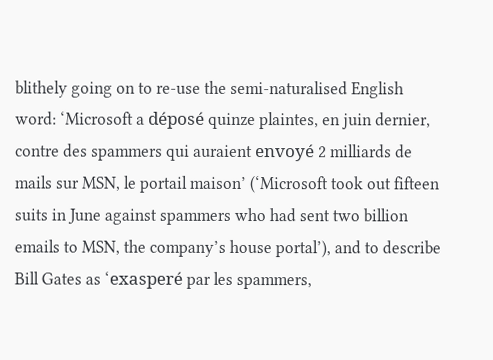blithely going on to re-use the semi-naturalised English word: ‘Microsoft a déposé quinze plaintes, en juin dernier, contre des spammers qui auraient envoyé 2 milliards de mails sur MSN, le portail maison’ (‘Microsoft took out fifteen suits in June against spammers who had sent two billion emails to MSN, the company’s house portal’), and to describe Bill Gates as ‘exasperé par les spammers,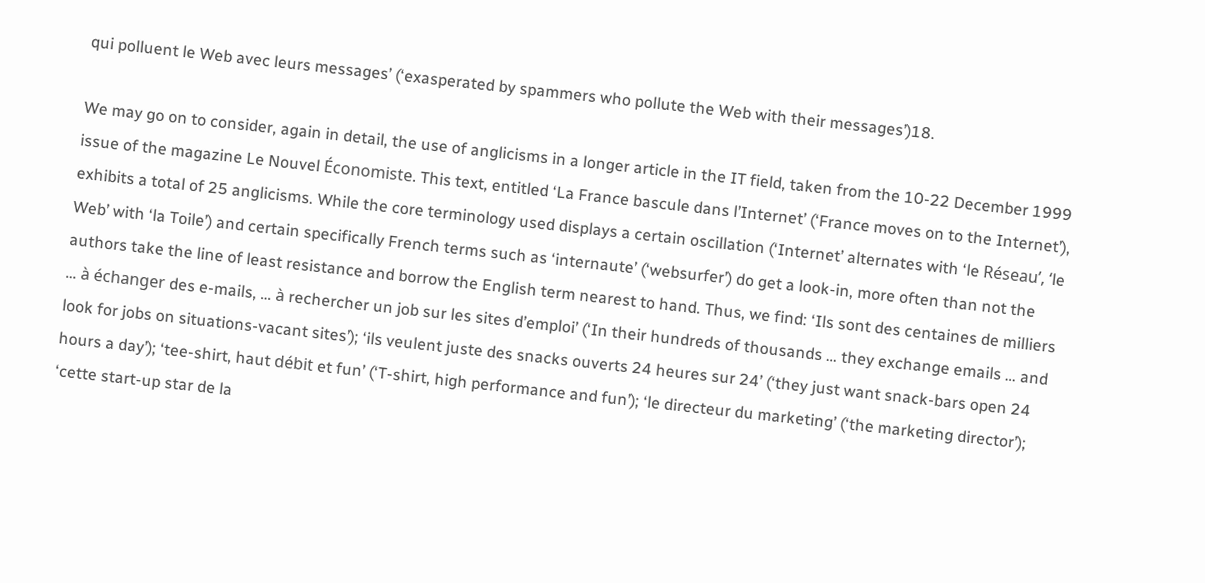qui polluent le Web avec leurs messages’ (‘exasperated by spammers who pollute the Web with their messages’)18.

We may go on to consider, again in detail, the use of anglicisms in a longer article in the IT field, taken from the 10-22 December 1999 issue of the magazine Le Nouvel Économiste. This text, entitled ‘La France bascule dans l’Internet’ (‘France moves on to the Internet’), exhibits a total of 25 anglicisms. While the core terminology used displays a certain oscillation (‘Internet’ alternates with ‘le Réseau’, ‘le Web’ with ‘la Toile’) and certain specifically French terms such as ‘internaute’ (‘websurfer’) do get a look-in, more often than not the authors take the line of least resistance and borrow the English term nearest to hand. Thus, we find: ‘Ils sont des centaines de milliers … à échanger des e-mails, … à rechercher un job sur les sites d’emploi’ (‘In their hundreds of thousands … they exchange emails … and look for jobs on situations-vacant sites’); ‘ils veulent juste des snacks ouverts 24 heures sur 24’ (‘they just want snack-bars open 24 hours a day’); ‘tee-shirt, haut débit et fun’ (‘T-shirt, high performance and fun’); ‘le directeur du marketing’ (‘the marketing director’); ‘cette start-up star de la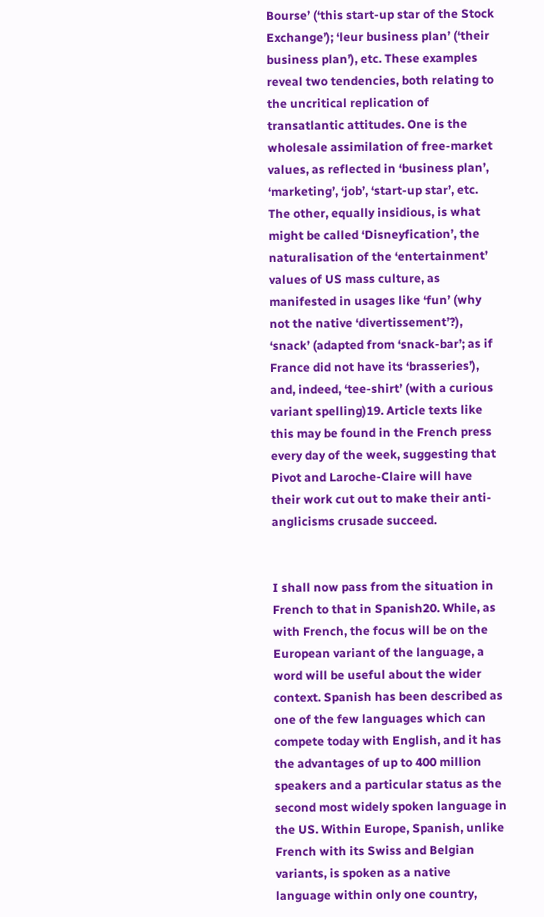Bourse’ (‘this start-up star of the Stock Exchange’); ‘leur business plan’ (‘their business plan’), etc. These examples reveal two tendencies, both relating to the uncritical replication of transatlantic attitudes. One is the wholesale assimilation of free-market values, as reflected in ‘business plan’, ‘marketing’, ‘job’, ‘start-up star’, etc. The other, equally insidious, is what might be called ‘Disneyfication’, the naturalisation of the ‘entertainment’ values of US mass culture, as manifested in usages like ‘fun’ (why not the native ‘divertissement’?), ‘snack’ (adapted from ‘snack-bar’; as if France did not have its ‘brasseries’), and, indeed, ‘tee-shirt’ (with a curious variant spelling)19. Article texts like this may be found in the French press every day of the week, suggesting that Pivot and Laroche-Claire will have their work cut out to make their anti-anglicisms crusade succeed.


I shall now pass from the situation in French to that in Spanish20. While, as with French, the focus will be on the European variant of the language, a word will be useful about the wider context. Spanish has been described as one of the few languages which can compete today with English, and it has the advantages of up to 400 million speakers and a particular status as the second most widely spoken language in the US. Within Europe, Spanish, unlike French with its Swiss and Belgian variants, is spoken as a native language within only one country,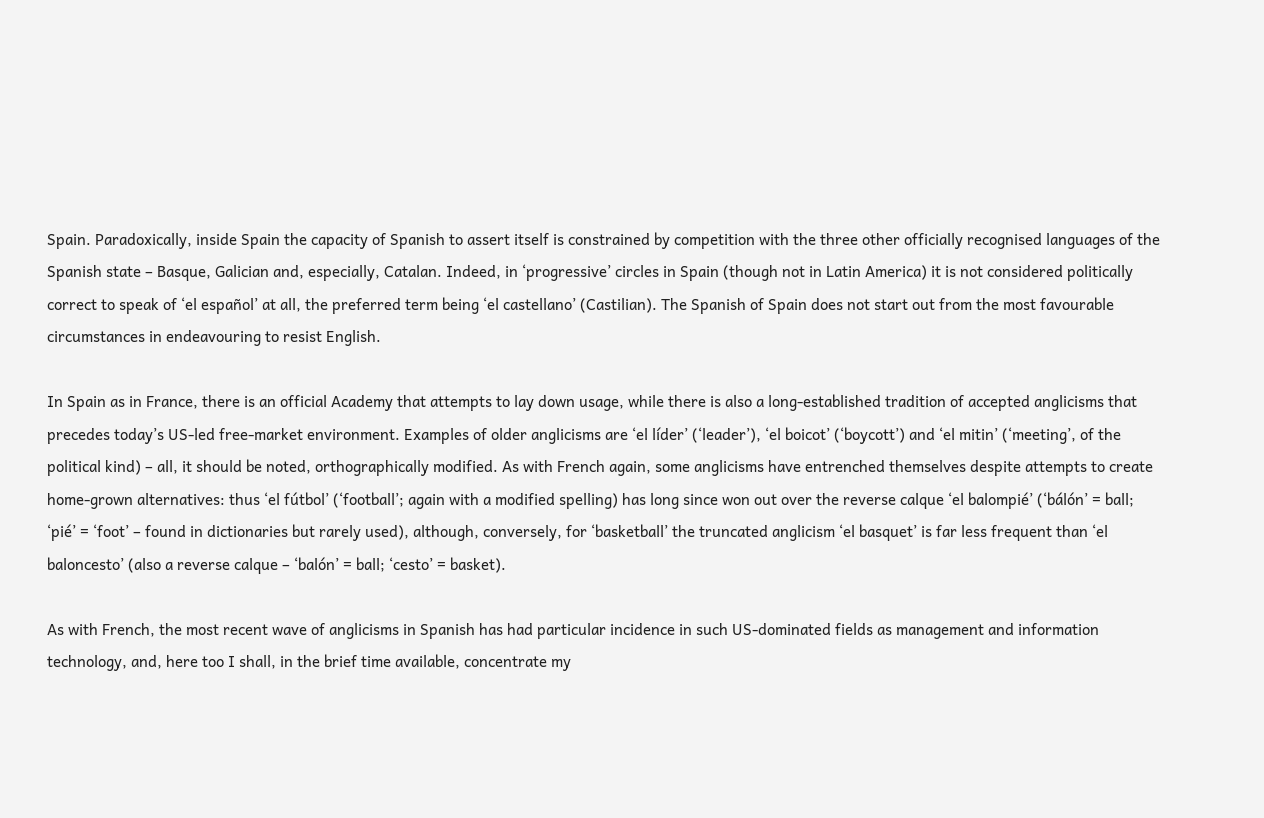Spain. Paradoxically, inside Spain the capacity of Spanish to assert itself is constrained by competition with the three other officially recognised languages of the Spanish state – Basque, Galician and, especially, Catalan. Indeed, in ‘progressive’ circles in Spain (though not in Latin America) it is not considered politically correct to speak of ‘el español’ at all, the preferred term being ‘el castellano’ (Castilian). The Spanish of Spain does not start out from the most favourable circumstances in endeavouring to resist English.

In Spain as in France, there is an official Academy that attempts to lay down usage, while there is also a long-established tradition of accepted anglicisms that precedes today’s US-led free-market environment. Examples of older anglicisms are ‘el líder’ (‘leader’), ‘el boicot’ (‘boycott’) and ‘el mitin’ (‘meeting’, of the political kind) – all, it should be noted, orthographically modified. As with French again, some anglicisms have entrenched themselves despite attempts to create home-grown alternatives: thus ‘el fútbol’ (‘football’; again with a modified spelling) has long since won out over the reverse calque ‘el balompié’ (‘bálón’ = ball; ‘pié’ = ‘foot’ – found in dictionaries but rarely used), although, conversely, for ‘basketball’ the truncated anglicism ‘el basquet’ is far less frequent than ‘el baloncesto’ (also a reverse calque – ‘balón’ = ball; ‘cesto’ = basket).

As with French, the most recent wave of anglicisms in Spanish has had particular incidence in such US-dominated fields as management and information technology, and, here too I shall, in the brief time available, concentrate my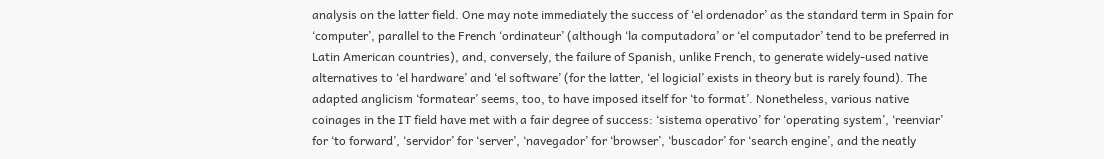analysis on the latter field. One may note immediately the success of ‘el ordenador’ as the standard term in Spain for ‘computer’, parallel to the French ‘ordinateur’ (although ‘la computadora’ or ‘el computador’ tend to be preferred in Latin American countries), and, conversely, the failure of Spanish, unlike French, to generate widely-used native alternatives to ‘el hardware’ and ‘el software’ (for the latter, ‘el logicial’ exists in theory but is rarely found). The adapted anglicism ‘formatear’ seems, too, to have imposed itself for ‘to format’. Nonetheless, various native coinages in the IT field have met with a fair degree of success: ‘sistema operativo’ for ‘operating system’, ‘reenviar’ for ‘to forward’, ‘servidor’ for ‘server’, ‘navegador’ for ‘browser’, ‘buscador’ for ‘search engine’, and the neatly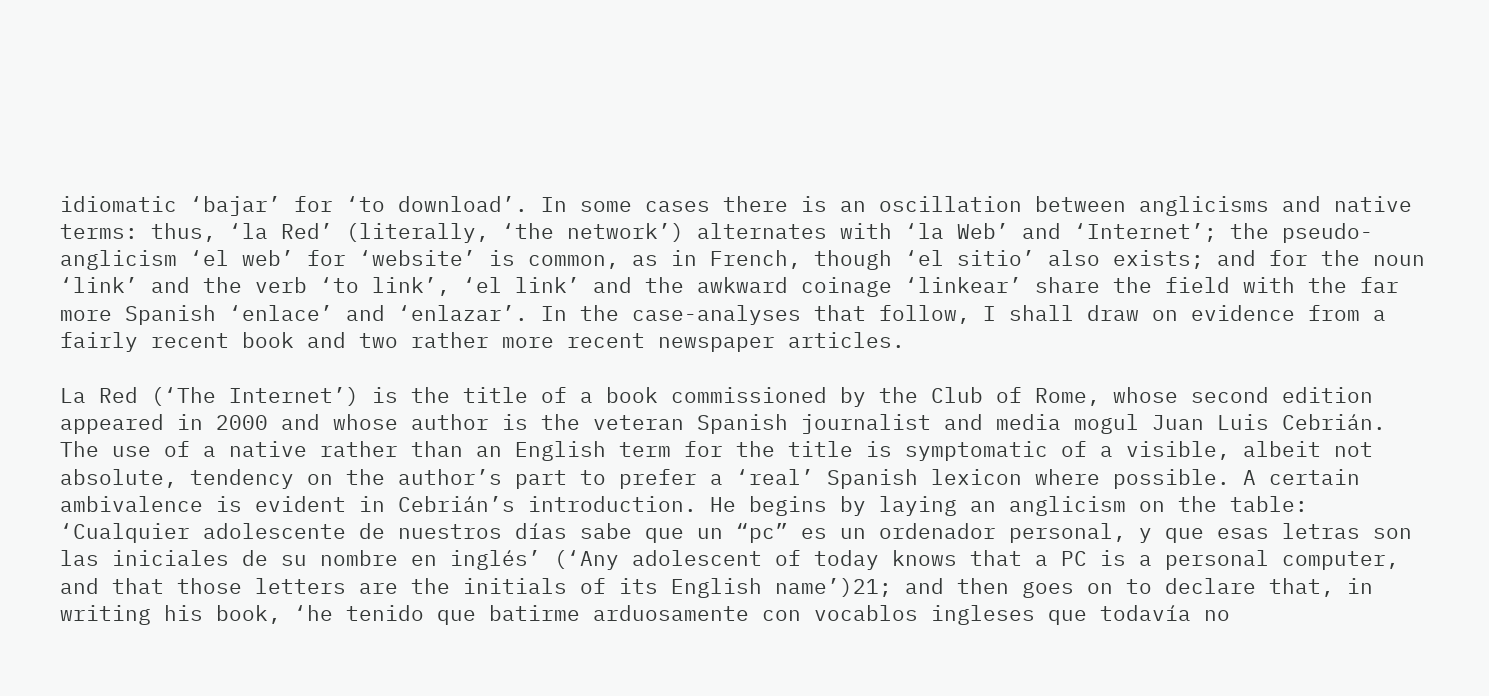idiomatic ‘bajar’ for ‘to download’. In some cases there is an oscillation between anglicisms and native terms: thus, ‘la Red’ (literally, ‘the network’) alternates with ‘la Web’ and ‘Internet’; the pseudo-anglicism ‘el web’ for ‘website’ is common, as in French, though ‘el sitio’ also exists; and for the noun ‘link’ and the verb ‘to link’, ‘el link’ and the awkward coinage ‘linkear’ share the field with the far more Spanish ‘enlace’ and ‘enlazar’. In the case-analyses that follow, I shall draw on evidence from a fairly recent book and two rather more recent newspaper articles.

La Red (‘The Internet’) is the title of a book commissioned by the Club of Rome, whose second edition appeared in 2000 and whose author is the veteran Spanish journalist and media mogul Juan Luis Cebrián. The use of a native rather than an English term for the title is symptomatic of a visible, albeit not absolute, tendency on the author’s part to prefer a ‘real’ Spanish lexicon where possible. A certain ambivalence is evident in Cebrián’s introduction. He begins by laying an anglicism on the table: ‘Cualquier adolescente de nuestros días sabe que un “pc” es un ordenador personal, y que esas letras son las iniciales de su nombre en inglés’ (‘Any adolescent of today knows that a PC is a personal computer, and that those letters are the initials of its English name’)21; and then goes on to declare that, in writing his book, ‘he tenido que batirme arduosamente con vocablos ingleses que todavía no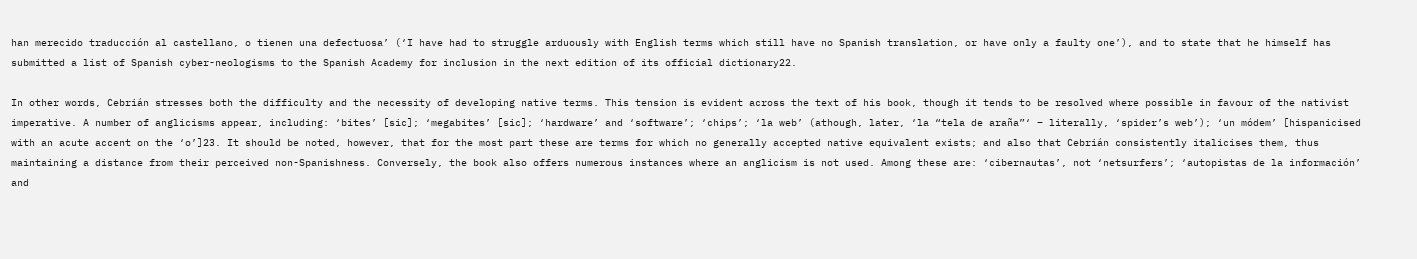han merecido traducción al castellano, o tienen una defectuosa’ (‘I have had to struggle arduously with English terms which still have no Spanish translation, or have only a faulty one’), and to state that he himself has submitted a list of Spanish cyber-neologisms to the Spanish Academy for inclusion in the next edition of its official dictionary22.

In other words, Cebrián stresses both the difficulty and the necessity of developing native terms. This tension is evident across the text of his book, though it tends to be resolved where possible in favour of the nativist imperative. A number of anglicisms appear, including: ‘bites’ [sic]; ‘megabites’ [sic]; ‘hardware’ and ‘software’; ‘chips’; ‘la web’ (athough, later, ‘la “tela de araña”‘ – literally, ‘spider’s web’); ‘un módem’ [hispanicised with an acute accent on the ‘o’]23. It should be noted, however, that for the most part these are terms for which no generally accepted native equivalent exists; and also that Cebrián consistently italicises them, thus maintaining a distance from their perceived non-Spanishness. Conversely, the book also offers numerous instances where an anglicism is not used. Among these are: ‘cibernautas’, not ‘netsurfers’; ‘autopistas de la información’ and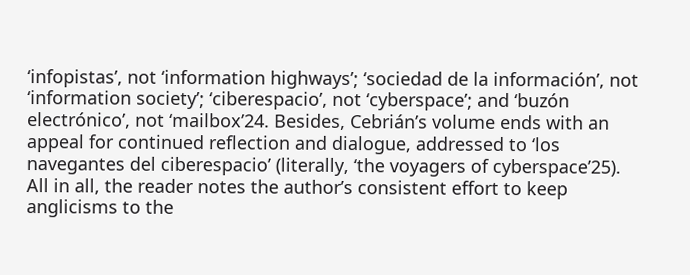‘infopistas’, not ‘information highways’; ‘sociedad de la información’, not ‘information society’; ‘ciberespacio’, not ‘cyberspace’; and ‘buzón electrónico’, not ‘mailbox’24. Besides, Cebrián’s volume ends with an appeal for continued reflection and dialogue, addressed to ‘los navegantes del ciberespacio’ (literally, ‘the voyagers of cyberspace’25). All in all, the reader notes the author’s consistent effort to keep anglicisms to the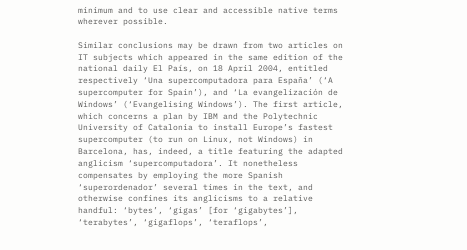minimum and to use clear and accessible native terms wherever possible.

Similar conclusions may be drawn from two articles on IT subjects which appeared in the same edition of the national daily El País, on 18 April 2004, entitled respectively ‘Una supercomputadora para España’ (‘A supercomputer for Spain’), and ‘La evangelización de Windows’ (‘Evangelising Windows’). The first article, which concerns a plan by IBM and the Polytechnic University of Catalonia to install Europe’s fastest supercomputer (to run on Linux, not Windows) in Barcelona, has, indeed, a title featuring the adapted anglicism ‘supercomputadora’. It nonetheless compensates by employing the more Spanish ‘superordenador’ several times in the text, and otherwise confines its anglicisms to a relative handful: ‘bytes’, ‘gigas’ [for ‘gigabytes’], ‘terabytes’, ‘gigaflops’, ‘teraflops’,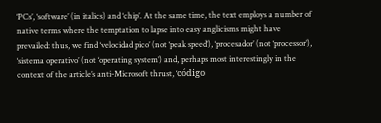‘PCs’, ‘software’ (in italics) and ‘chip’. At the same time, the text employs a number of native terms where the temptation to lapse into easy anglicisms might have prevailed: thus, we find ‘velocidad pico’ (not ‘peak speed’), ‘procesador’ (not ‘processor’), ‘sistema operativo’ (not ‘operating system’) and, perhaps most interestingly in the context of the article’s anti-Microsoft thrust, ‘código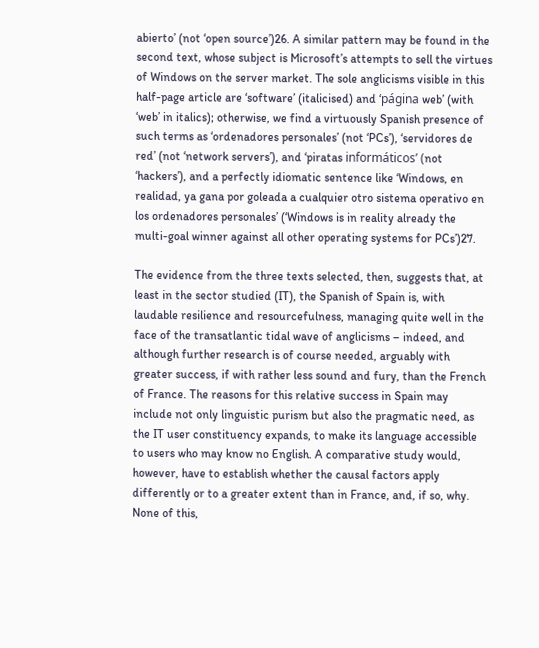abierto’ (not ‘open source’)26. A similar pattern may be found in the second text, whose subject is Microsoft’s attempts to sell the virtues of Windows on the server market. The sole anglicisms visible in this half-page article are ‘software’ (italicised) and ‘página web’ (with ‘web’ in italics); otherwise, we find a virtuously Spanish presence of such terms as ‘ordenadores personales’ (not ‘PCs’), ‘servidores de red’ (not ‘network servers’), and ‘piratas informáticos’ (not ‘hackers’), and a perfectly idiomatic sentence like ‘Windows, en realidad, ya gana por goleada a cualquier otro sistema operativo en los ordenadores personales’ (‘Windows is in reality already the multi-goal winner against all other operating systems for PCs’)27.

The evidence from the three texts selected, then, suggests that, at least in the sector studied (IT), the Spanish of Spain is, with laudable resilience and resourcefulness, managing quite well in the face of the transatlantic tidal wave of anglicisms – indeed, and although further research is of course needed, arguably with greater success, if with rather less sound and fury, than the French of France. The reasons for this relative success in Spain may include not only linguistic purism but also the pragmatic need, as the IT user constituency expands, to make its language accessible to users who may know no English. A comparative study would, however, have to establish whether the causal factors apply differently or to a greater extent than in France, and, if so, why. None of this,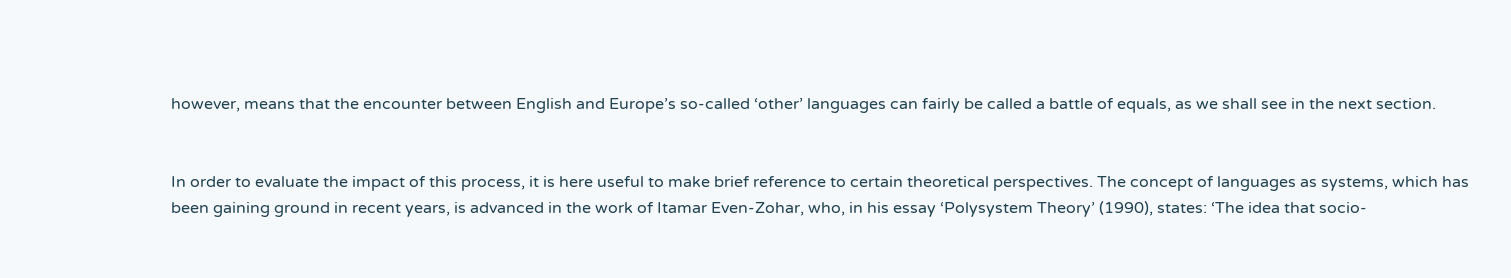however, means that the encounter between English and Europe’s so-called ‘other’ languages can fairly be called a battle of equals, as we shall see in the next section.


In order to evaluate the impact of this process, it is here useful to make brief reference to certain theoretical perspectives. The concept of languages as systems, which has been gaining ground in recent years, is advanced in the work of Itamar Even-Zohar, who, in his essay ‘Polysystem Theory’ (1990), states: ‘The idea that socio-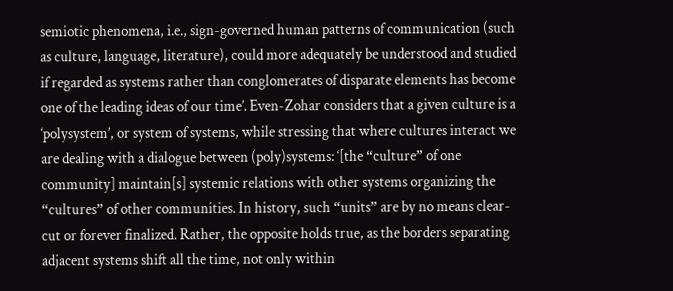semiotic phenomena, i.e., sign-governed human patterns of communication (such as culture, language, literature), could more adequately be understood and studied if regarded as systems rather than conglomerates of disparate elements has become one of the leading ideas of our time’. Even-Zohar considers that a given culture is a ‘polysystem’, or system of systems, while stressing that where cultures interact we are dealing with a dialogue between (poly)systems: ‘[the “culture” of one community] maintain[s] systemic relations with other systems organizing the “cultures” of other communities. In history, such “units” are by no means clear-cut or forever finalized. Rather, the opposite holds true, as the borders separating adjacent systems shift all the time, not only within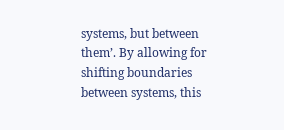systems, but between them’. By allowing for shifting boundaries between systems, this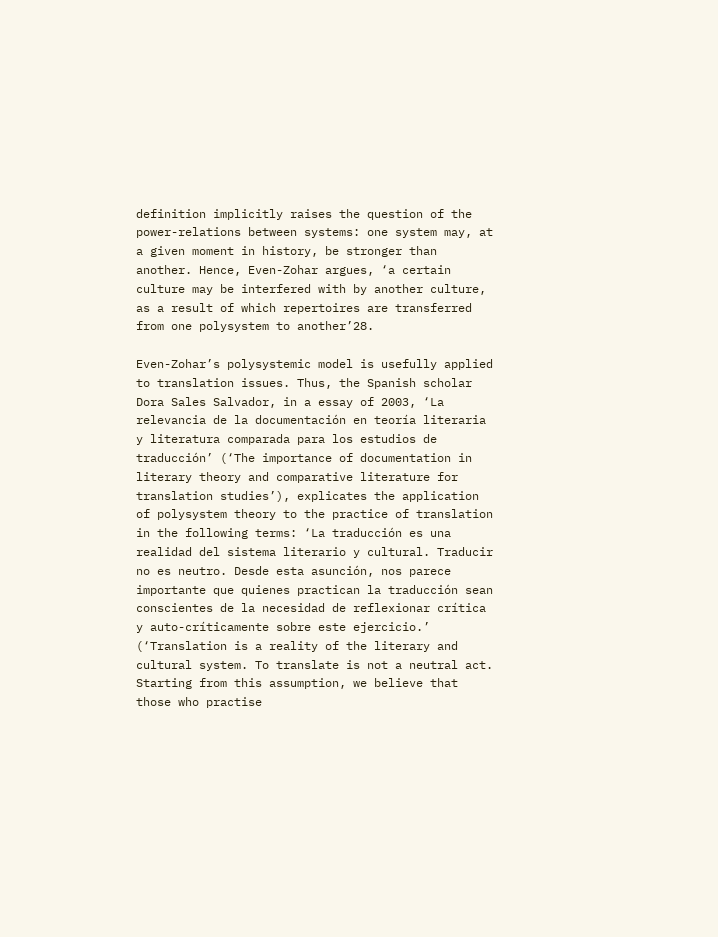definition implicitly raises the question of the power-relations between systems: one system may, at a given moment in history, be stronger than another. Hence, Even-Zohar argues, ‘a certain culture may be interfered with by another culture, as a result of which repertoires are transferred from one polysystem to another’28.

Even-Zohar’s polysystemic model is usefully applied to translation issues. Thus, the Spanish scholar Dora Sales Salvador, in a essay of 2003, ‘La relevancia de la documentación en teoría literaria y literatura comparada para los estudios de traducción’ (‘The importance of documentation in literary theory and comparative literature for translation studies’), explicates the application of polysystem theory to the practice of translation in the following terms: ‘La traducción es una realidad del sistema literario y cultural. Traducir no es neutro. Desde esta asunción, nos parece importante que quienes practican la traducción sean conscientes de la necesidad de reflexionar crítica y auto-críticamente sobre este ejercicio.’ (‘Translation is a reality of the literary and cultural system. To translate is not a neutral act. Starting from this assumption, we believe that those who practise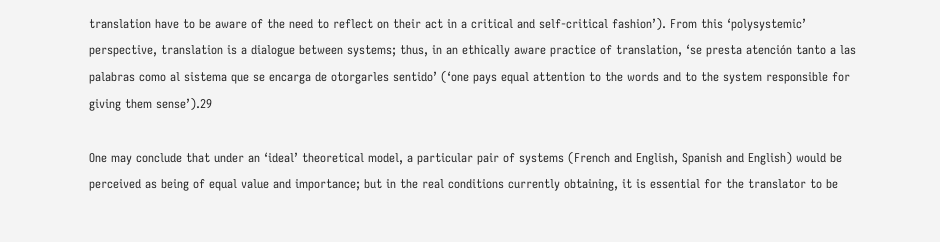translation have to be aware of the need to reflect on their act in a critical and self-critical fashion’). From this ‘polysystemic’ perspective, translation is a dialogue between systems; thus, in an ethically aware practice of translation, ‘se presta atención tanto a las palabras como al sistema que se encarga de otorgarles sentido’ (‘one pays equal attention to the words and to the system responsible for giving them sense’).29

One may conclude that under an ‘ideal’ theoretical model, a particular pair of systems (French and English, Spanish and English) would be perceived as being of equal value and importance; but in the real conditions currently obtaining, it is essential for the translator to be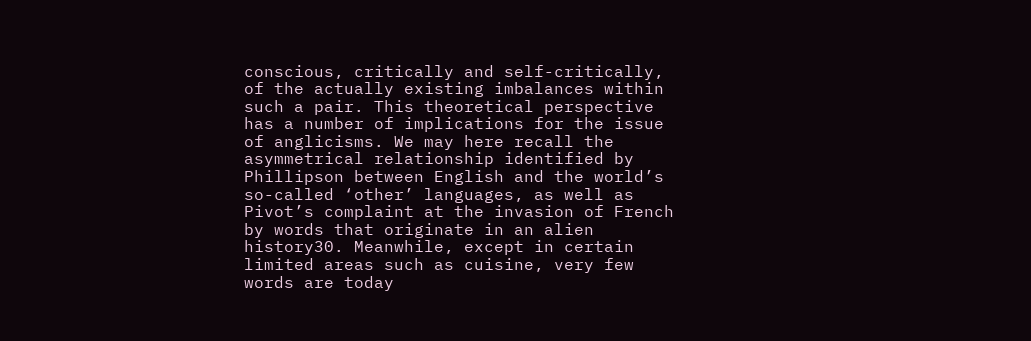conscious, critically and self-critically, of the actually existing imbalances within such a pair. This theoretical perspective has a number of implications for the issue of anglicisms. We may here recall the asymmetrical relationship identified by Phillipson between English and the world’s so-called ‘other’ languages, as well as Pivot’s complaint at the invasion of French by words that originate in an alien history30. Meanwhile, except in certain limited areas such as cuisine, very few words are today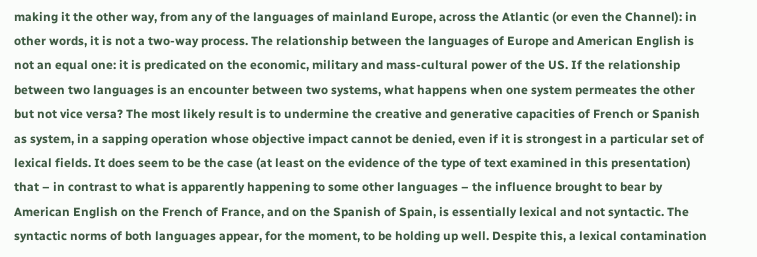making it the other way, from any of the languages of mainland Europe, across the Atlantic (or even the Channel): in other words, it is not a two-way process. The relationship between the languages of Europe and American English is not an equal one: it is predicated on the economic, military and mass-cultural power of the US. If the relationship between two languages is an encounter between two systems, what happens when one system permeates the other but not vice versa? The most likely result is to undermine the creative and generative capacities of French or Spanish as system, in a sapping operation whose objective impact cannot be denied, even if it is strongest in a particular set of lexical fields. It does seem to be the case (at least on the evidence of the type of text examined in this presentation) that – in contrast to what is apparently happening to some other languages – the influence brought to bear by American English on the French of France, and on the Spanish of Spain, is essentially lexical and not syntactic. The syntactic norms of both languages appear, for the moment, to be holding up well. Despite this, a lexical contamination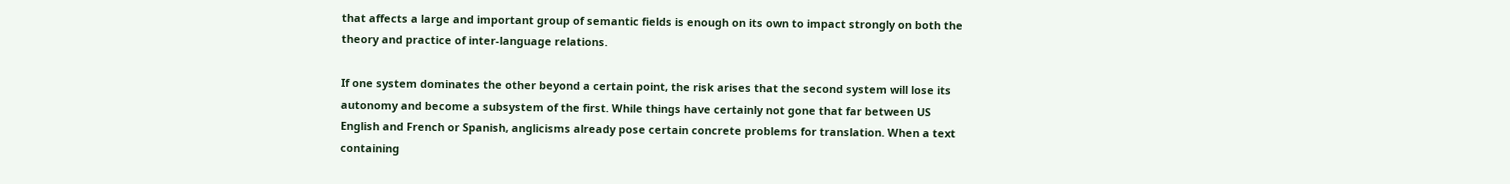that affects a large and important group of semantic fields is enough on its own to impact strongly on both the theory and practice of inter-language relations.

If one system dominates the other beyond a certain point, the risk arises that the second system will lose its autonomy and become a subsystem of the first. While things have certainly not gone that far between US English and French or Spanish, anglicisms already pose certain concrete problems for translation. When a text containing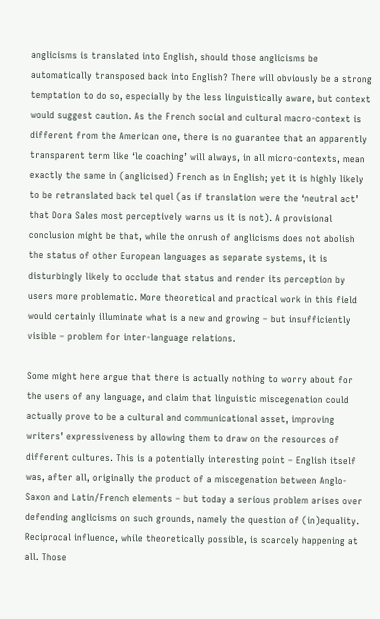anglicisms is translated into English, should those anglicisms be automatically transposed back into English? There will obviously be a strong temptation to do so, especially by the less linguistically aware, but context would suggest caution. As the French social and cultural macro-context is different from the American one, there is no guarantee that an apparently transparent term like ‘le coaching’ will always, in all micro-contexts, mean exactly the same in (anglicised) French as in English; yet it is highly likely to be retranslated back tel quel (as if translation were the ‘neutral act’ that Dora Sales most perceptively warns us it is not). A provisional conclusion might be that, while the onrush of anglicisms does not abolish the status of other European languages as separate systems, it is disturbingly likely to occlude that status and render its perception by users more problematic. More theoretical and practical work in this field would certainly illuminate what is a new and growing – but insufficiently visible – problem for inter-language relations.

Some might here argue that there is actually nothing to worry about for the users of any language, and claim that linguistic miscegenation could actually prove to be a cultural and communicational asset, improving writers’ expressiveness by allowing them to draw on the resources of different cultures. This is a potentially interesting point – English itself was, after all, originally the product of a miscegenation between Anglo-Saxon and Latin/French elements – but today a serious problem arises over defending anglicisms on such grounds, namely the question of (in)equality. Reciprocal influence, while theoretically possible, is scarcely happening at all. Those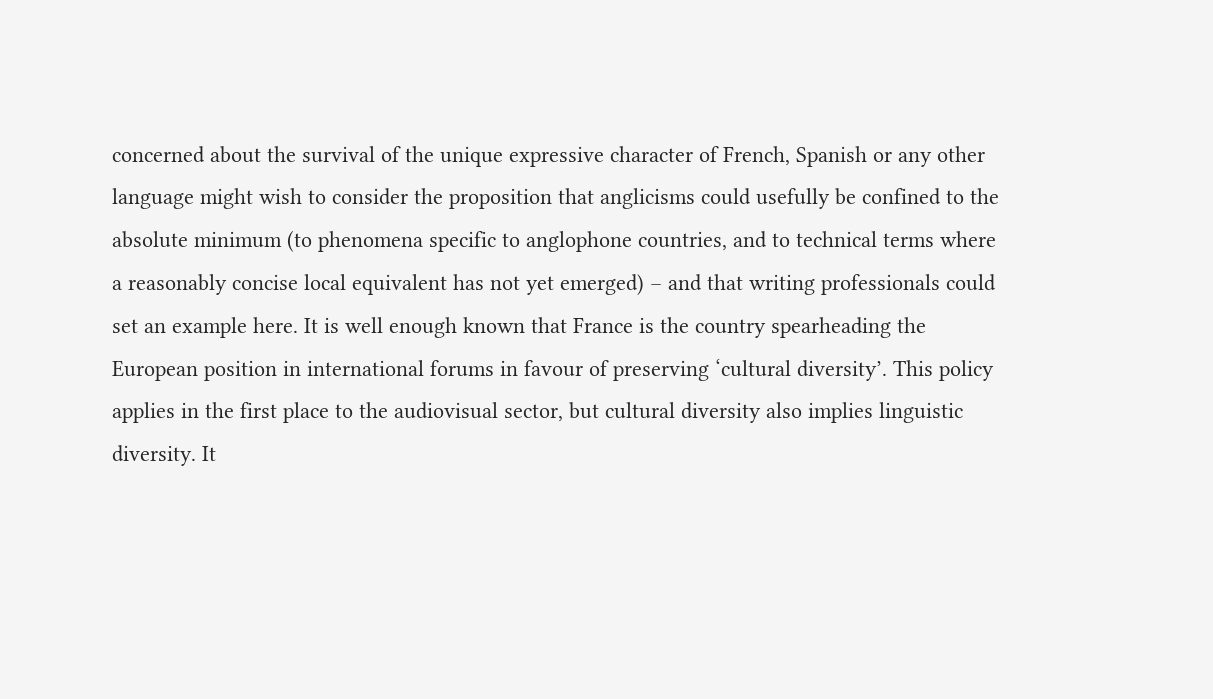concerned about the survival of the unique expressive character of French, Spanish or any other language might wish to consider the proposition that anglicisms could usefully be confined to the absolute minimum (to phenomena specific to anglophone countries, and to technical terms where a reasonably concise local equivalent has not yet emerged) – and that writing professionals could set an example here. It is well enough known that France is the country spearheading the European position in international forums in favour of preserving ‘cultural diversity’. This policy applies in the first place to the audiovisual sector, but cultural diversity also implies linguistic diversity. It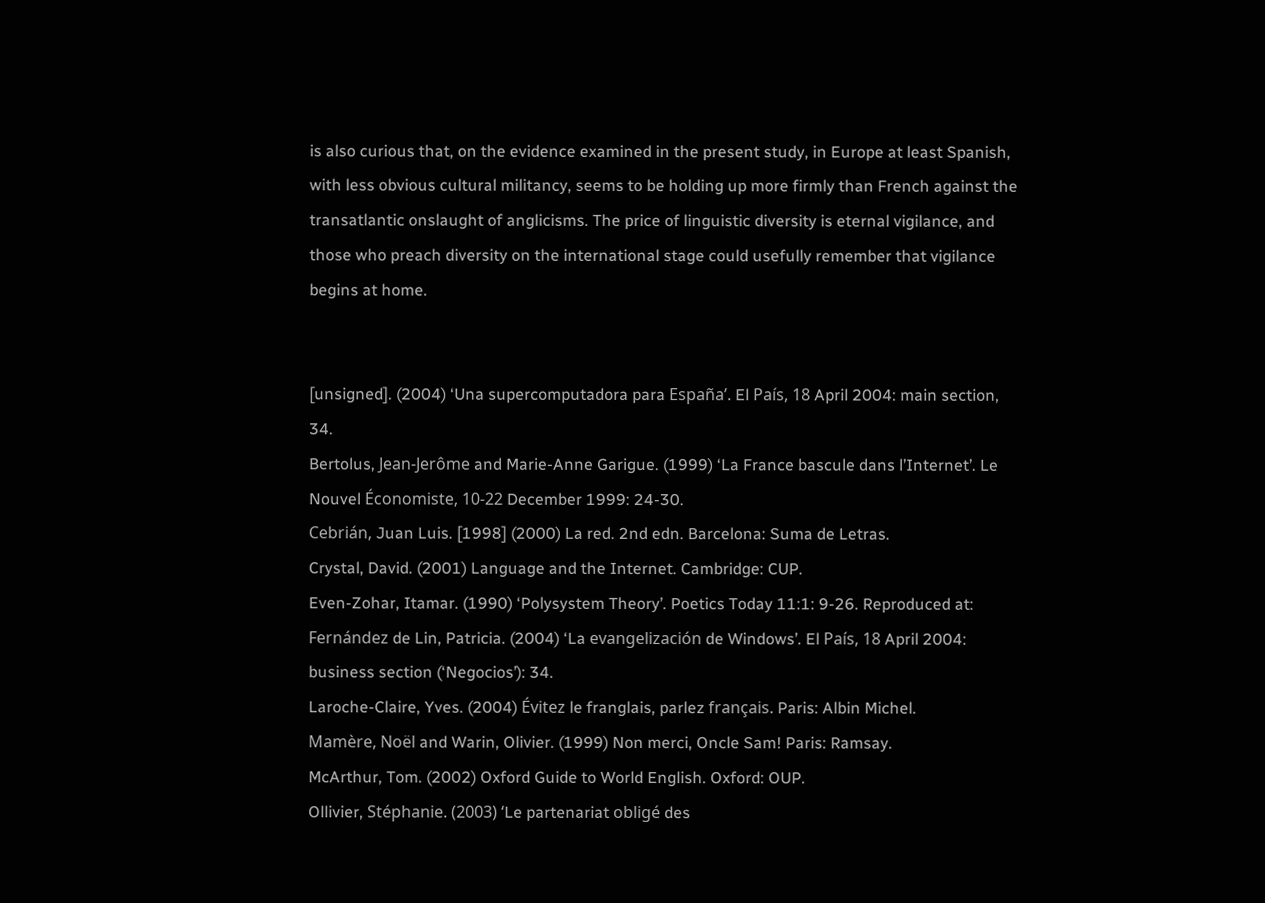is also curious that, on the evidence examined in the present study, in Europe at least Spanish, with less obvious cultural militancy, seems to be holding up more firmly than French against the transatlantic onslaught of anglicisms. The price of linguistic diversity is eternal vigilance, and those who preach diversity on the international stage could usefully remember that vigilance begins at home.


[unsigned]. (2004) ‘Una supercomputadora para España’. El País, 18 April 2004: main section, 34.
Bertolus, Jean-Jerôme and Marie-Anne Garigue. (1999) ‘La France bascule dans l’Internet’. Le Nouvel Économiste, 10-22 December 1999: 24-30.
Cebrián, Juan Luis. [1998] (2000) La red. 2nd edn. Barcelona: Suma de Letras.
Crystal, David. (2001) Language and the Internet. Cambridge: CUP.
Even-Zohar, Itamar. (1990) ‘Polysystem Theory’. Poetics Today 11:1: 9-26. Reproduced at:
Fernández de Lin, Patricia. (2004) ‘La evangelización de Windows’. El País, 18 April 2004: business section (‘Negocios’): 34.
Laroche-Claire, Yves. (2004) Évitez le franglais, parlez français. Paris: Albin Michel.
Mamère, Noël and Warin, Olivier. (1999) Non merci, Oncle Sam! Paris: Ramsay.
McArthur, Tom. (2002) Oxford Guide to World English. Oxford: OUP.
Ollivier, Stéphanie. (2003) ‘Le partenariat obligé des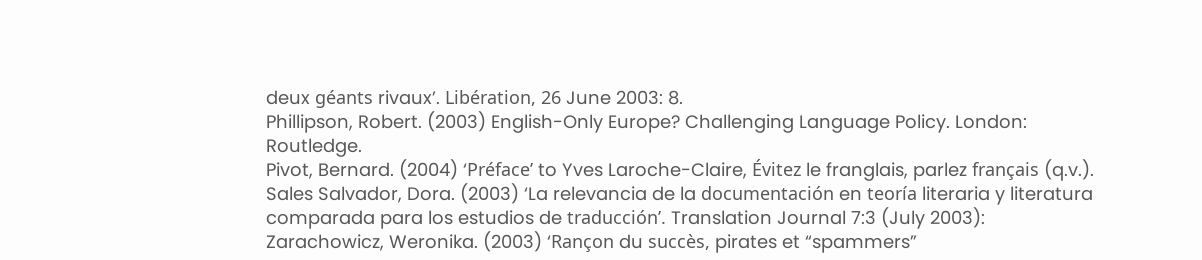deux géants rivaux’. Libération, 26 June 2003: 8.
Phillipson, Robert. (2003) English-Only Europe? Challenging Language Policy. London: Routledge.
Pivot, Bernard. (2004) ‘Préface’ to Yves Laroche-Claire, Évitez le franglais, parlez français (q.v.).
Sales Salvador, Dora. (2003) ‘La relevancia de la documentación en teoría literaria y literatura comparada para los estudios de traducción’. Translation Journal 7:3 (July 2003):
Zarachowicz, Weronika. (2003) ‘Rançon du succès, pirates et “spammers”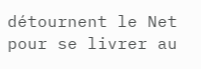détournent le Net pour se livrer au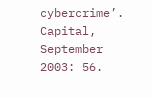cybercrime’. Capital, September 2003: 56.